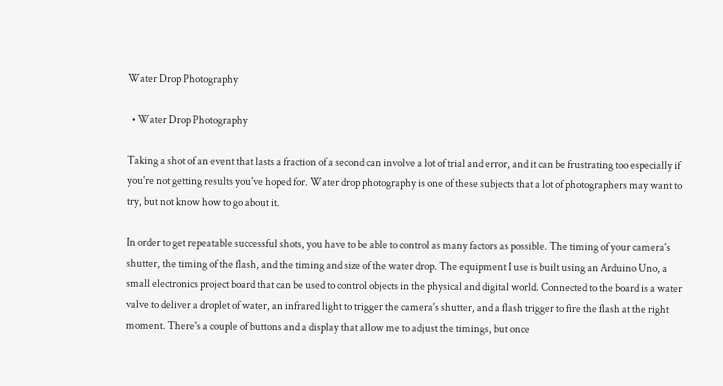Water Drop Photography

  • Water Drop Photography

Taking a shot of an event that lasts a fraction of a second can involve a lot of trial and error, and it can be frustrating too especially if you're not getting results you've hoped for. Water drop photography is one of these subjects that a lot of photographers may want to try, but not know how to go about it.

In order to get repeatable successful shots, you have to be able to control as many factors as possible. The timing of your camera's shutter, the timing of the flash, and the timing and size of the water drop. The equipment I use is built using an Arduino Uno, a small electronics project board that can be used to control objects in the physical and digital world. Connected to the board is a water valve to deliver a droplet of water, an infrared light to trigger the camera's shutter, and a flash trigger to fire the flash at the right moment. There's a couple of buttons and a display that allow me to adjust the timings, but once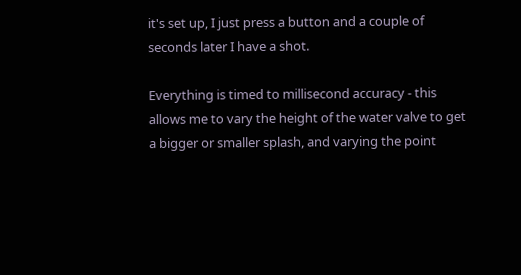it's set up, I just press a button and a couple of seconds later I have a shot.

Everything is timed to millisecond accuracy - this allows me to vary the height of the water valve to get a bigger or smaller splash, and varying the point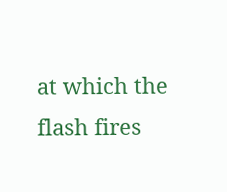at which the flash fires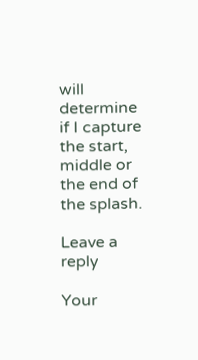will determine if I capture the start, middle or the end of the splash.

Leave a reply

Your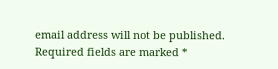email address will not be published. Required fields are marked *